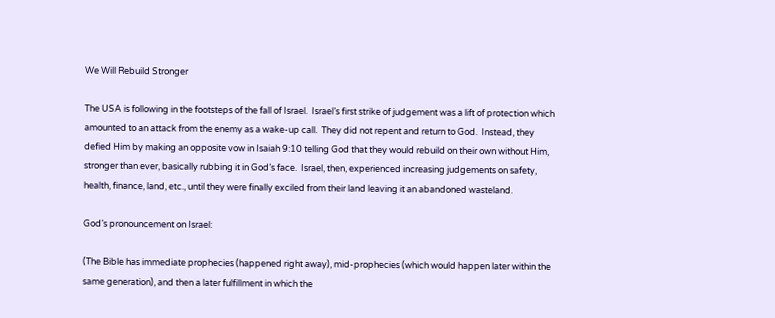We Will Rebuild Stronger

The USA is following in the footsteps of the fall of Israel.  Israel’s first strike of judgement was a lift of protection which amounted to an attack from the enemy as a wake-up call.  They did not repent and return to God.  Instead, they defied Him by making an opposite vow in Isaiah 9:10 telling God that they would rebuild on their own without Him, stronger than ever, basically rubbing it in God’s face.  Israel, then, experienced increasing judgements on safety, health, finance, land, etc., until they were finally exciled from their land leaving it an abandoned wasteland.

God’s pronouncement on Israel:

(The Bible has immediate prophecies (happened right away), mid-prophecies (which would happen later within the same generation), and then a later fulfillment in which the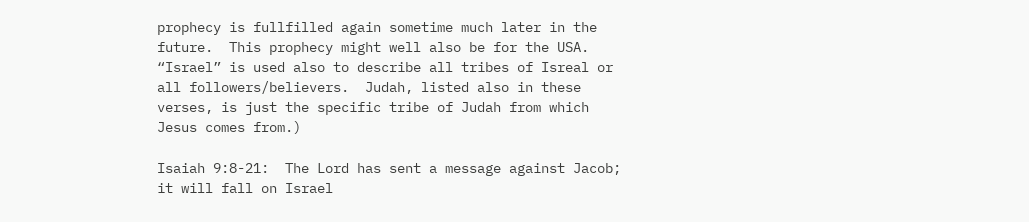prophecy is fullfilled again sometime much later in the future.  This prophecy might well also be for the USA.  “Israel” is used also to describe all tribes of Isreal or all followers/believers.  Judah, listed also in these verses, is just the specific tribe of Judah from which Jesus comes from.)

Isaiah 9:8-21:  The Lord has sent a message against Jacob; it will fall on Israel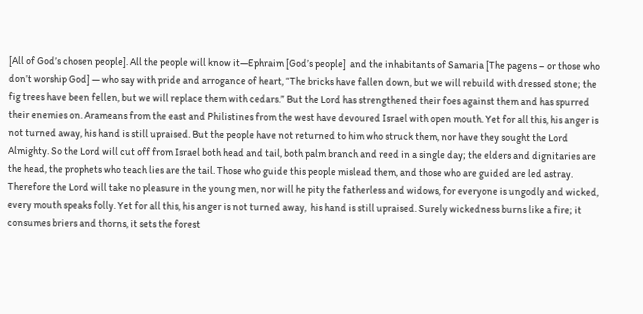[All of God’s chosen people]. All the people will know it—Ephraim [God’s people]  and the inhabitants of Samaria [The pagens – or those who don’t worship God] — who say with pride and arrogance of heart, “The bricks have fallen down, but we will rebuild with dressed stone; the fig trees have been fellen, but we will replace them with cedars.” But the Lord has strengthened their foes against them and has spurred their enemies on. Arameans from the east and Philistines from the west have devoured Israel with open mouth. Yet for all this, his anger is not turned away, his hand is still upraised. But the people have not returned to him who struck them, nor have they sought the Lord Almighty. So the Lord will cut off from Israel both head and tail, both palm branch and reed in a single day; the elders and dignitaries are the head, the prophets who teach lies are the tail. Those who guide this people mislead them, and those who are guided are led astray. Therefore the Lord will take no pleasure in the young men, nor will he pity the fatherless and widows, for everyone is ungodly and wicked, every mouth speaks folly. Yet for all this, his anger is not turned away,  his hand is still upraised. Surely wickedness burns like a fire; it consumes briers and thorns, it sets the forest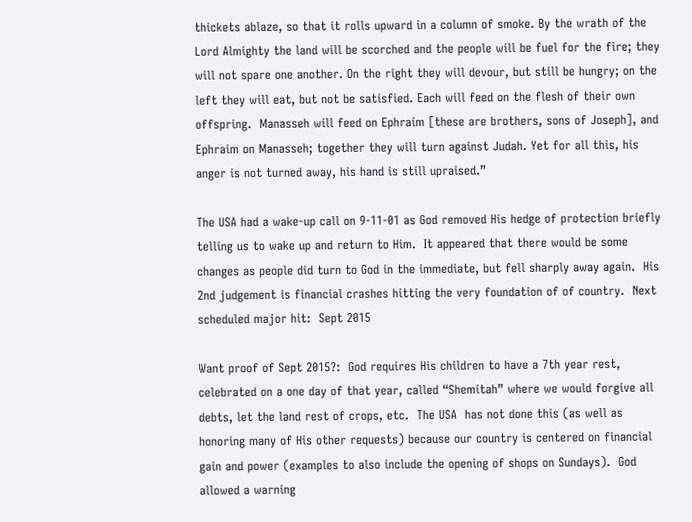thickets ablaze, so that it rolls upward in a column of smoke. By the wrath of the Lord Almighty the land will be scorched and the people will be fuel for the fire; they will not spare one another. On the right they will devour, but still be hungry; on the left they will eat, but not be satisfied. Each will feed on the flesh of their own offspring.  Manasseh will feed on Ephraim [these are brothers, sons of Joseph], and Ephraim on Manasseh; together they will turn against Judah. Yet for all this, his anger is not turned away, his hand is still upraised.”

The USA had a wake-up call on 9-11-01 as God removed His hedge of protection briefly telling us to wake up and return to Him.  It appeared that there would be some changes as people did turn to God in the immediate, but fell sharply away again.  His 2nd judgement is financial crashes hitting the very foundation of of country.  Next scheduled major hit:  Sept 2015

Want proof of Sept 2015?:  God requires His children to have a 7th year rest, celebrated on a one day of that year, called “Shemitah” where we would forgive all debts, let the land rest of crops, etc.  The USA  has not done this (as well as honoring many of His other requests) because our country is centered on financial gain and power (examples to also include the opening of shops on Sundays).  God allowed a warning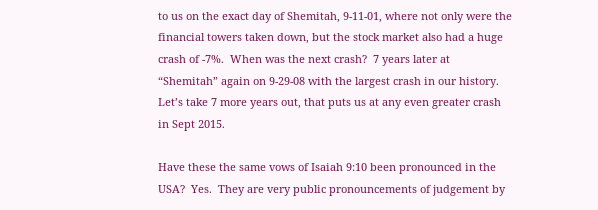to us on the exact day of Shemitah, 9-11-01, where not only were the financial towers taken down, but the stock market also had a huge crash of -7%.  When was the next crash?  7 years later at “Shemitah” again on 9-29-08 with the largest crash in our history.  Let’s take 7 more years out, that puts us at any even greater crash in Sept 2015.

Have these the same vows of Isaiah 9:10 been pronounced in the USA?  Yes.  They are very public pronouncements of judgement by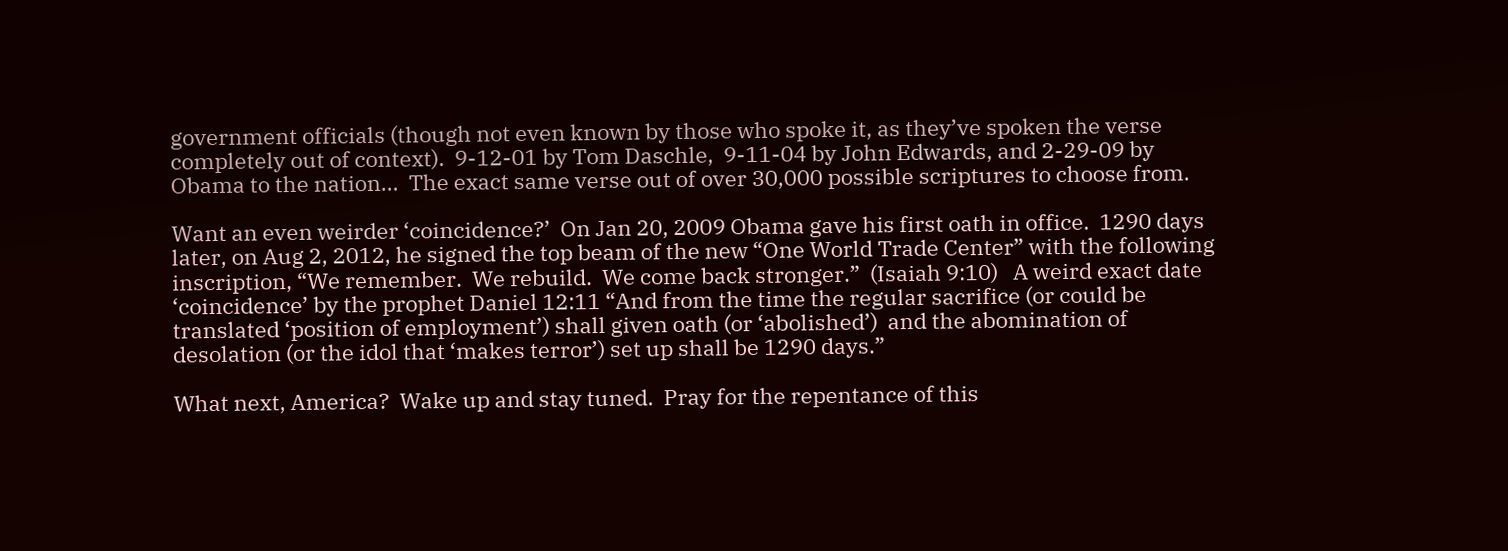government officials (though not even known by those who spoke it, as they’ve spoken the verse completely out of context).  9-12-01 by Tom Daschle,  9-11-04 by John Edwards, and 2-29-09 by Obama to the nation…  The exact same verse out of over 30,000 possible scriptures to choose from.

Want an even weirder ‘coincidence?’  On Jan 20, 2009 Obama gave his first oath in office.  1290 days later, on Aug 2, 2012, he signed the top beam of the new “One World Trade Center” with the following inscription, “We remember.  We rebuild.  We come back stronger.”  (Isaiah 9:10)   A weird exact date ‘coincidence’ by the prophet Daniel 12:11 “And from the time the regular sacrifice (or could be translated ‘position of employment’) shall given oath (or ‘abolished’)  and the abomination of desolation (or the idol that ‘makes terror’) set up shall be 1290 days.”

What next, America?  Wake up and stay tuned.  Pray for the repentance of this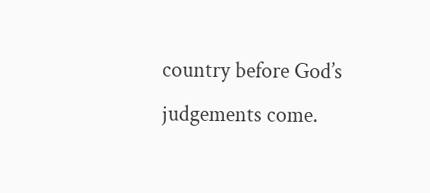country before God’s judgements come.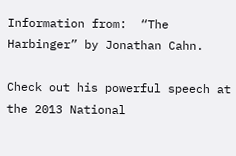Information from:  “The Harbinger” by Jonathan Cahn.

Check out his powerful speech at the 2013 National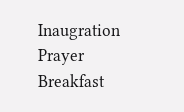Inaugration Prayer Breakfast